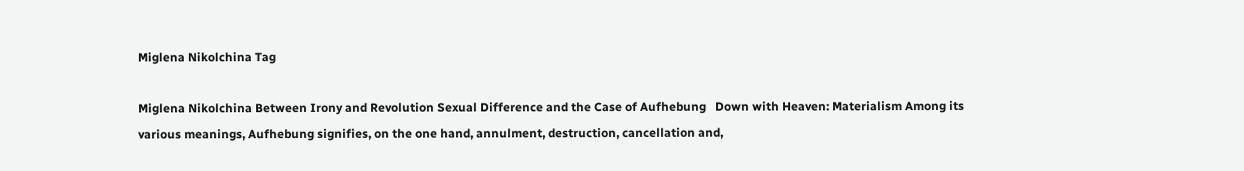Miglena Nikolchina Tag

Miglena Nikolchina Between Irony and Revolution Sexual Difference and the Case of Aufhebung   Down with Heaven: Materialism Among its various meanings, Aufhebung signifies, on the one hand, annulment, destruction, cancellation and,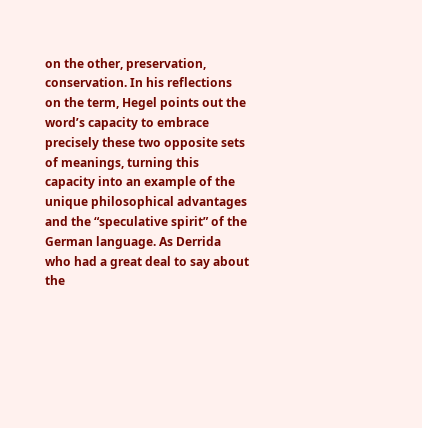on the other, preservation, conservation. In his reflections on the term, Hegel points out the word’s capacity to embrace precisely these two opposite sets of meanings, turning this capacity into an example of the unique philosophical advantages and the “speculative spirit” of the German language. As Derrida who had a great deal to say about the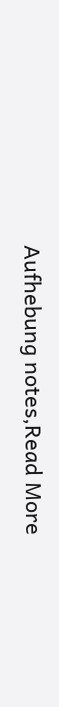Aufhebung notes,Read More